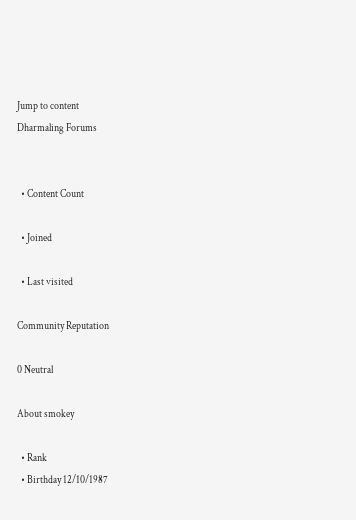Jump to content
Dharmaling Forums


  • Content Count

  • Joined

  • Last visited

Community Reputation

0 Neutral

About smokey

  • Rank
  • Birthday 12/10/1987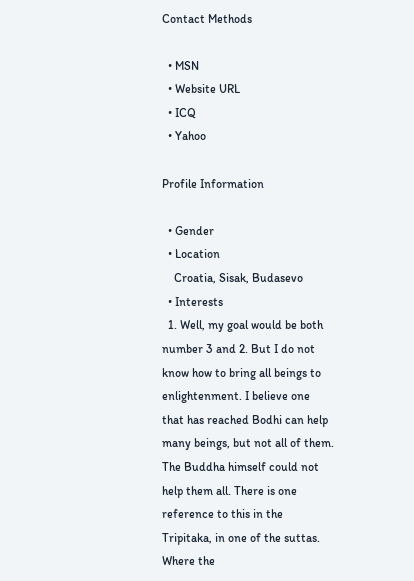Contact Methods

  • MSN
  • Website URL
  • ICQ
  • Yahoo

Profile Information

  • Gender
  • Location
    Croatia, Sisak, Budasevo
  • Interests
  1. Well, my goal would be both number 3 and 2. But I do not know how to bring all beings to enlightenment. I believe one that has reached Bodhi can help many beings, but not all of them. The Buddha himself could not help them all. There is one reference to this in the Tripitaka, in one of the suttas. Where the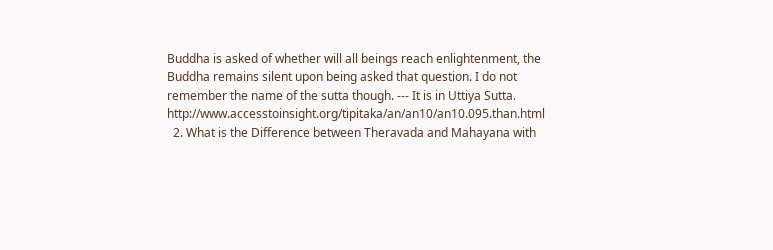Buddha is asked of whether will all beings reach enlightenment, the Buddha remains silent upon being asked that question. I do not remember the name of the sutta though. --- It is in Uttiya Sutta. http://www.accesstoinsight.org/tipitaka/an/an10/an10.095.than.html
  2. What is the Difference between Theravada and Mahayana with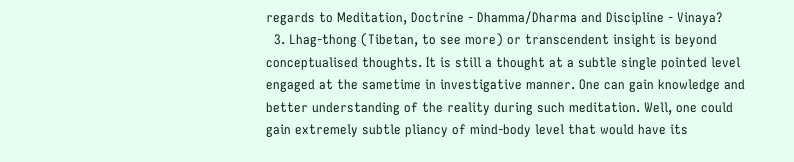regards to Meditation, Doctrine - Dhamma/Dharma and Discipline - Vinaya?
  3. Lhag-thong (Tibetan, to see more) or transcendent insight is beyond conceptualised thoughts. It is still a thought at a subtle single pointed level engaged at the sametime in investigative manner. One can gain knowledge and better understanding of the reality during such meditation. Well, one could gain extremely subtle pliancy of mind-body level that would have its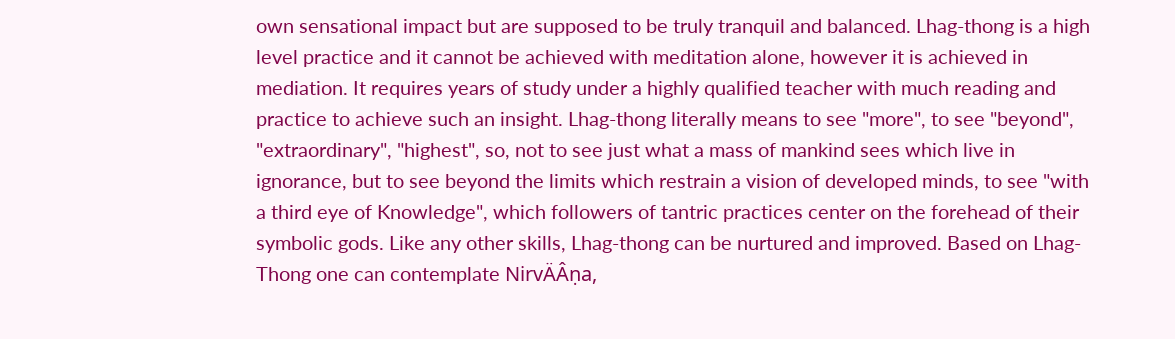own sensational impact but are supposed to be truly tranquil and balanced. Lhag-thong is a high level practice and it cannot be achieved with meditation alone, however it is achieved in mediation. It requires years of study under a highly qualified teacher with much reading and practice to achieve such an insight. Lhag-thong literally means to see "more", to see "beyond", "extraordinary", "highest", so, not to see just what a mass of mankind sees which live in ignorance, but to see beyond the limits which restrain a vision of developed minds, to see "with a third eye of Knowledge", which followers of tantric practices center on the forehead of their symbolic gods. Like any other skills, Lhag-thong can be nurtured and improved. Based on Lhag-Thong one can contemplate NirvÄÂṇa,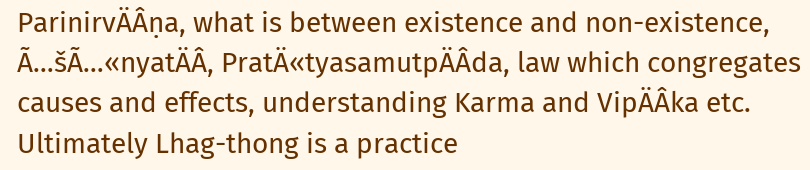ParinirvÄÂṇa, what is between existence and non-existence, Ã…šÃ…«nyatÄÂ, PratÄ«tyasamutpÄÂda, law which congregates causes and effects, understanding Karma and VipÄÂka etc. Ultimately Lhag-thong is a practice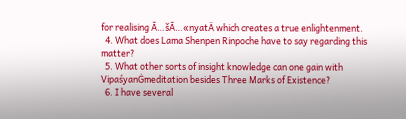for realising Ã…šÃ…«nyatÄ which creates a true enlightenment.
  4. What does Lama Shenpen Rinpoche have to say regarding this matter?
  5. What other sorts of insight knowledge can one gain with VipaśyanĠmeditation besides Three Marks of Existence?
  6. I have several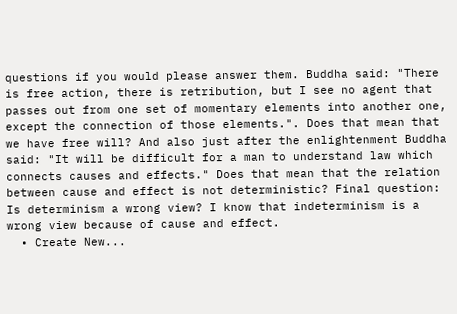questions if you would please answer them. Buddha said: "There is free action, there is retribution, but I see no agent that passes out from one set of momentary elements into another one, except the connection of those elements.". Does that mean that we have free will? And also just after the enlightenment Buddha said: "It will be difficult for a man to understand law which connects causes and effects." Does that mean that the relation between cause and effect is not deterministic? Final question: Is determinism a wrong view? I know that indeterminism is a wrong view because of cause and effect.
  • Create New...